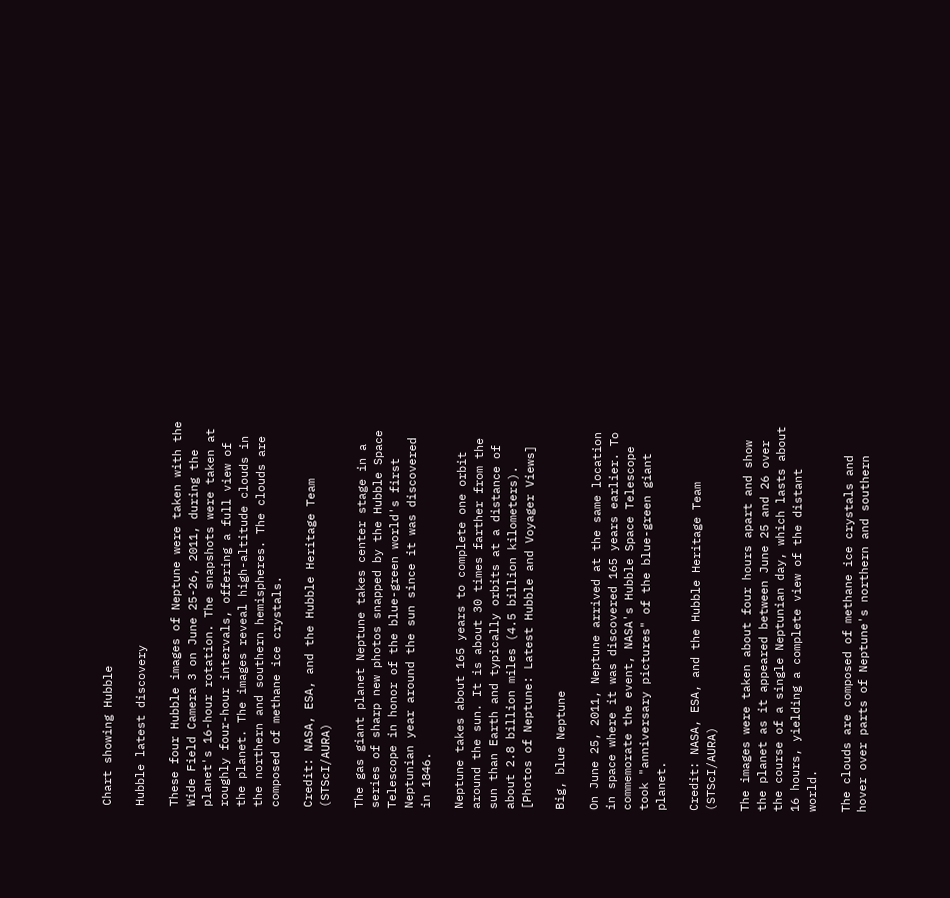Chart showing Hubble

Hubble latest discovery

These four Hubble images of Neptune were taken with the Wide Field Camera 3 on June 25-26, 2011, during the planet's 16-hour rotation. The snapshots were taken at roughly four-hour intervals, offering a full view of the planet. The images reveal high-altitude clouds in the northern and southern hemispheres. The clouds are composed of methane ice crystals.

Credit: NASA, ESA, and the Hubble Heritage Team (STScI/AURA)

The gas giant planet Neptune takes center stage in a series of sharp new photos snapped by the Hubble Space Telescope in honor of the blue-green world's first Neptunian year around the sun since it was discovered in 1846.

Neptune takes about 165 years to complete one orbit around the sun. It is about 30 times farther from the sun than Earth and typically orbits at a distance of about 2.8 billion miles (4.5 billion kilometers). [Photos of Neptune: Latest Hubble and Voyager Views]

Big, blue Neptune

On June 25, 2011, Neptune arrived at the same location in space where it was discovered 165 years earlier. To commemorate the event, NASA's Hubble Space Telescope took "anniversary pictures" of the blue-green giant planet.

Credit: NASA, ESA, and the Hubble Heritage Team (STScI/AURA)

The images were taken about four hours apart and show the planet as it appeared between June 25 and 26 over the course of a single Neptunian day, which lasts about 16 hours, yielding a complete view of the distant world.

The clouds are composed of methane ice crystals and hover over parts of Neptune's northern and southern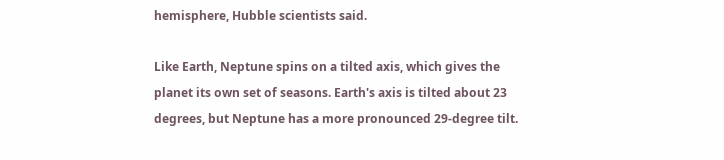hemisphere, Hubble scientists said.

Like Earth, Neptune spins on a tilted axis, which gives the planet its own set of seasons. Earth's axis is tilted about 23 degrees, but Neptune has a more pronounced 29-degree tilt.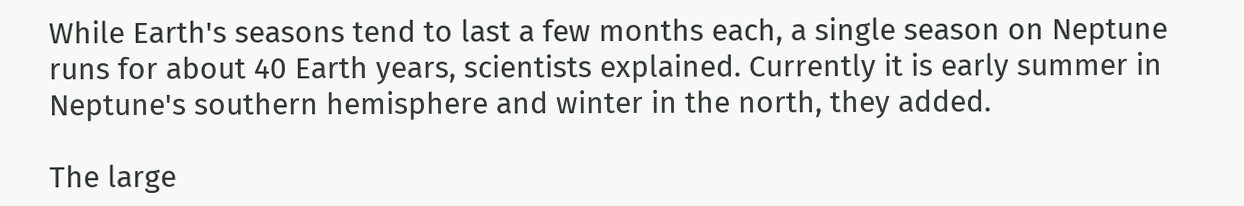While Earth's seasons tend to last a few months each, a single season on Neptune runs for about 40 Earth years, scientists explained. Currently it is early summer in Neptune's southern hemisphere and winter in the north, they added.

The large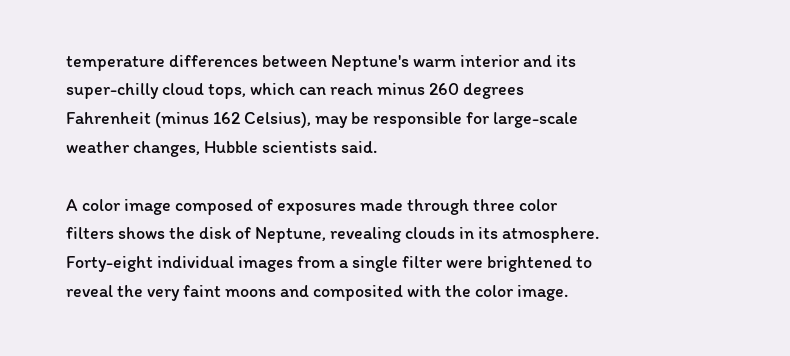temperature differences between Neptune's warm interior and its super-chilly cloud tops, which can reach minus 260 degrees Fahrenheit (minus 162 Celsius), may be responsible for large-scale weather changes, Hubble scientists said.

A color image composed of exposures made through three color filters shows the disk of Neptune, revealing clouds in its atmosphere. Forty-eight individual images from a single filter were brightened to reveal the very faint moons and composited with the color image.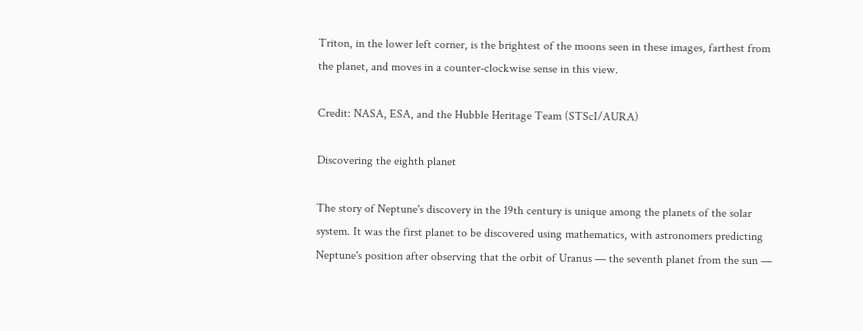Triton, in the lower left corner, is the brightest of the moons seen in these images, farthest from the planet, and moves in a counter-clockwise sense in this view.

Credit: NASA, ESA, and the Hubble Heritage Team (STScI/AURA)

Discovering the eighth planet

The story of Neptune's discovery in the 19th century is unique among the planets of the solar system. It was the first planet to be discovered using mathematics, with astronomers predicting Neptune's position after observing that the orbit of Uranus — the seventh planet from the sun —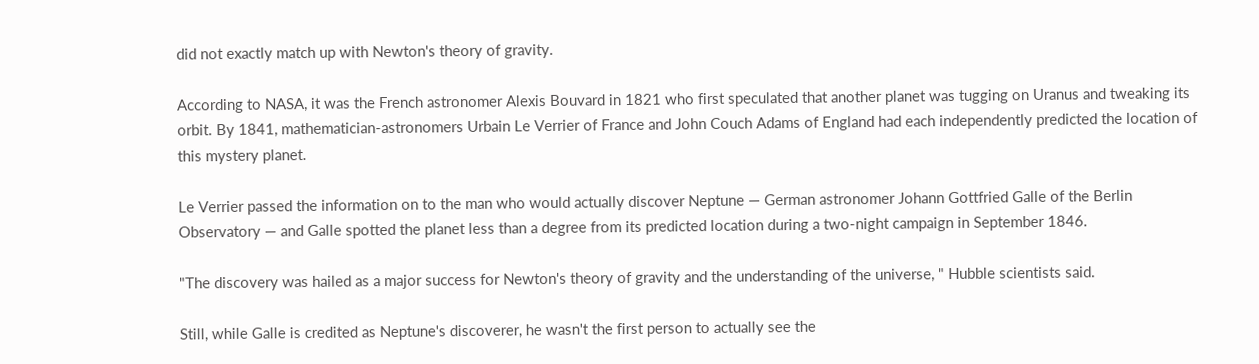did not exactly match up with Newton's theory of gravity.

According to NASA, it was the French astronomer Alexis Bouvard in 1821 who first speculated that another planet was tugging on Uranus and tweaking its orbit. By 1841, mathematician-astronomers Urbain Le Verrier of France and John Couch Adams of England had each independently predicted the location of this mystery planet.

Le Verrier passed the information on to the man who would actually discover Neptune — German astronomer Johann Gottfried Galle of the Berlin Observatory — and Galle spotted the planet less than a degree from its predicted location during a two-night campaign in September 1846.

"The discovery was hailed as a major success for Newton's theory of gravity and the understanding of the universe, " Hubble scientists said.

Still, while Galle is credited as Neptune's discoverer, he wasn't the first person to actually see the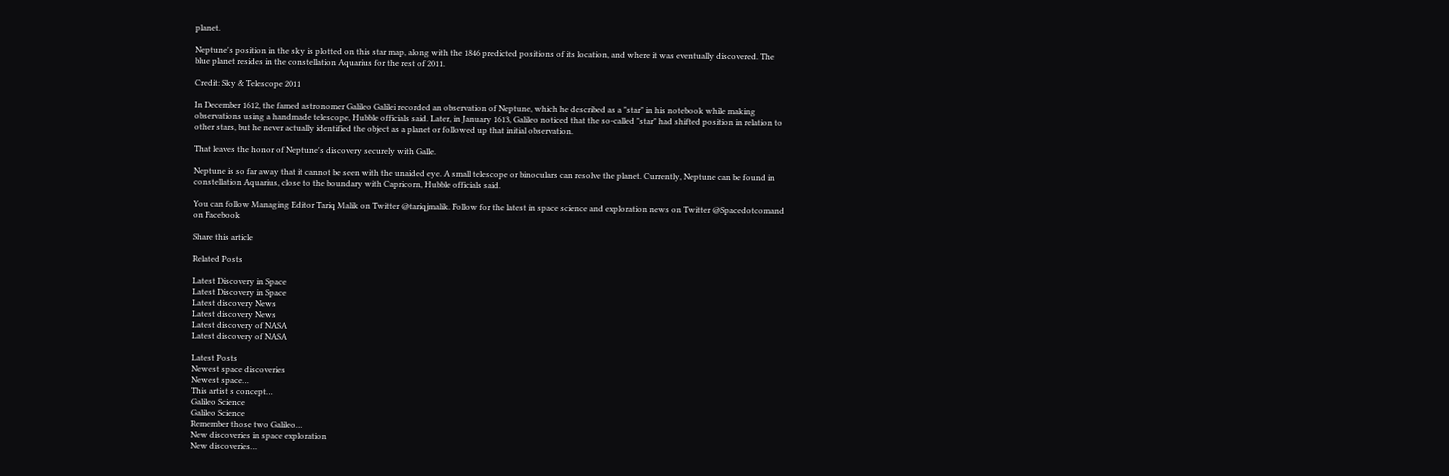planet.

Neptune's position in the sky is plotted on this star map, along with the 1846 predicted positions of its location, and where it was eventually discovered. The blue planet resides in the constellation Aquarius for the rest of 2011.

Credit: Sky & Telescope 2011

In December 1612, the famed astronomer Galileo Galilei recorded an observation of Neptune, which he described as a "star" in his notebook while making observations using a handmade telescope, Hubble officials said. Later, in January 1613, Galileo noticed that the so-called "star" had shifted position in relation to other stars, but he never actually identified the object as a planet or followed up that initial observation.

That leaves the honor of Neptune's discovery securely with Galle.

Neptune is so far away that it cannot be seen with the unaided eye. A small telescope or binoculars can resolve the planet. Currently, Neptune can be found in constellation Aquarius, close to the boundary with Capricorn, Hubble officials said.

You can follow Managing Editor Tariq Malik on Twitter @tariqjmalik. Follow for the latest in space science and exploration news on Twitter @Spacedotcomand on Facebook

Share this article

Related Posts

Latest Discovery in Space
Latest Discovery in Space
Latest discovery News
Latest discovery News
Latest discovery of NASA
Latest discovery of NASA

Latest Posts
Newest space discoveries
Newest space…
This artist s concept…
Galileo Science
Galileo Science
Remember those two Galileo…
New discoveries in space exploration
New discoveries…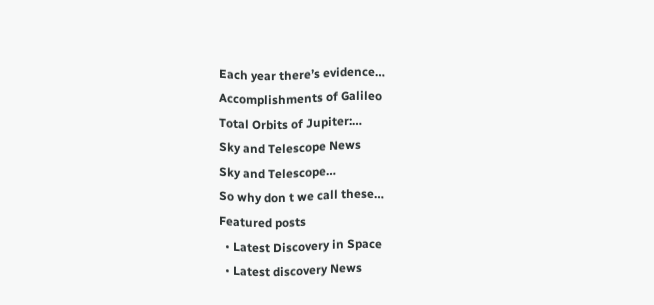Each year there’s evidence…
Accomplishments of Galileo
Total Orbits of Jupiter:…
Sky and Telescope News
Sky and Telescope…
So why don t we call these…
Featured posts
  • Latest Discovery in Space
  • Latest discovery News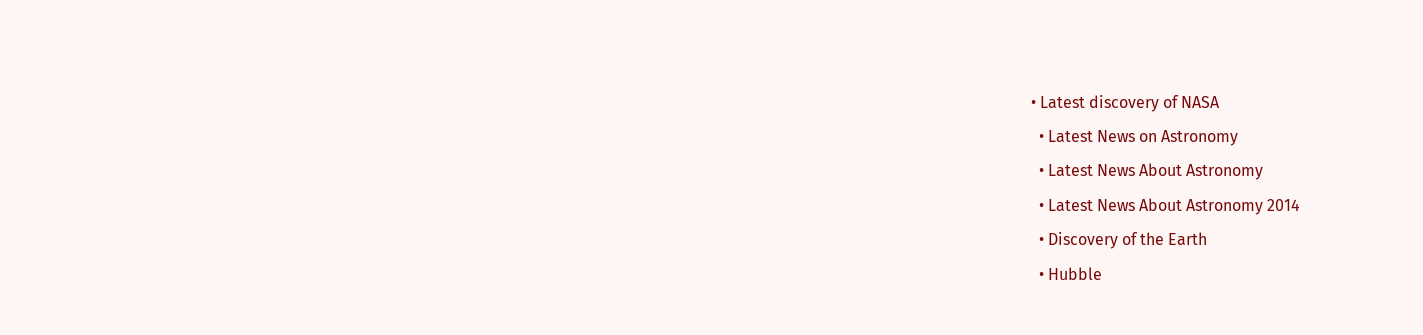• Latest discovery of NASA
  • Latest News on Astronomy
  • Latest News About Astronomy
  • Latest News About Astronomy 2014
  • Discovery of the Earth
  • Hubble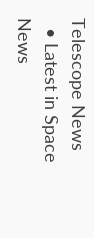Telescope News
  • Latest in Space News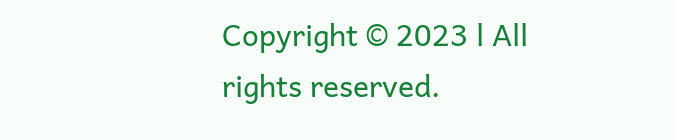Copyright © 2023 l All rights reserved.